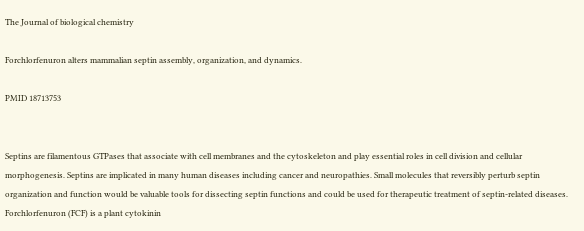The Journal of biological chemistry

Forchlorfenuron alters mammalian septin assembly, organization, and dynamics.

PMID 18713753


Septins are filamentous GTPases that associate with cell membranes and the cytoskeleton and play essential roles in cell division and cellular morphogenesis. Septins are implicated in many human diseases including cancer and neuropathies. Small molecules that reversibly perturb septin organization and function would be valuable tools for dissecting septin functions and could be used for therapeutic treatment of septin-related diseases. Forchlorfenuron (FCF) is a plant cytokinin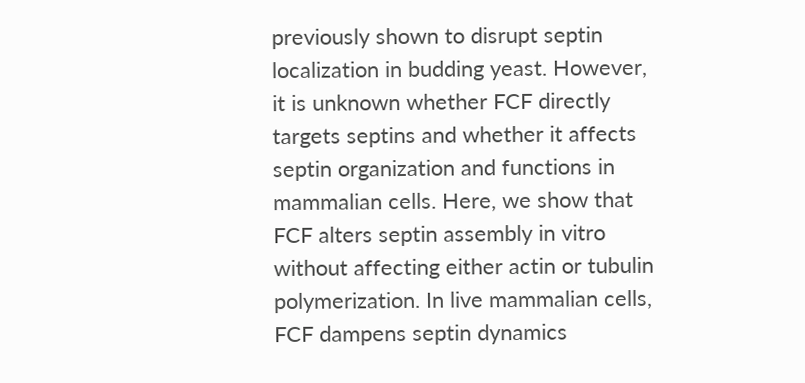previously shown to disrupt septin localization in budding yeast. However, it is unknown whether FCF directly targets septins and whether it affects septin organization and functions in mammalian cells. Here, we show that FCF alters septin assembly in vitro without affecting either actin or tubulin polymerization. In live mammalian cells, FCF dampens septin dynamics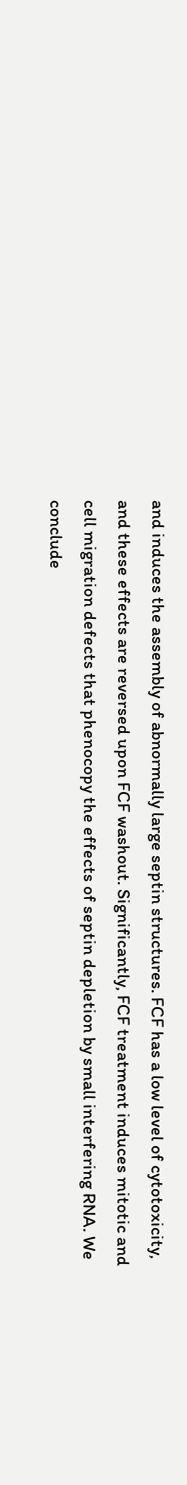and induces the assembly of abnormally large septin structures. FCF has a low level of cytotoxicity, and these effects are reversed upon FCF washout. Significantly, FCF treatment induces mitotic and cell migration defects that phenocopy the effects of septin depletion by small interfering RNA. We conclude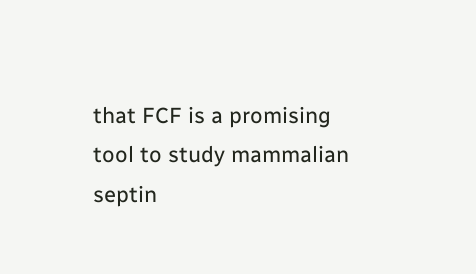that FCF is a promising tool to study mammalian septin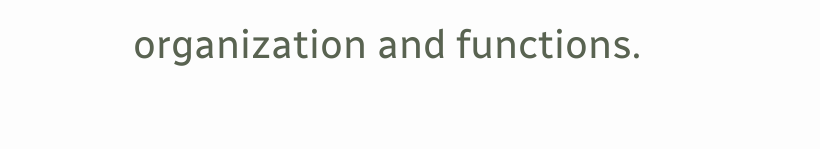organization and functions.